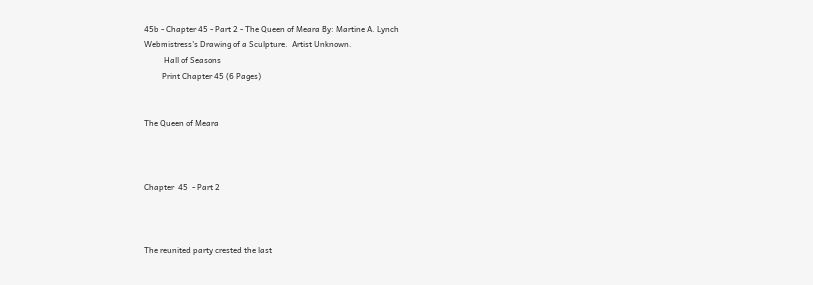45b - Chapter 45 - Part 2 - The Queen of Meara By: Martine A. Lynch
Webmistress's Drawing of a Sculpture.  Artist Unknown.
          Hall of Seasons
         Print Chapter 45 (6 Pages)


The Queen of Meara



Chapter  45  - Part 2



The reunited party crested the last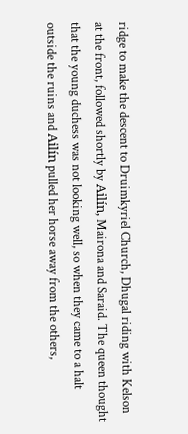ridge to make the descent to Druimkyriel Church, Dhugal riding with Kelson at the front, followed shortly by Ailín, Mairona and Saraid. The queen thought that the young duchess was not looking well, so when they came to a halt outside the ruins and Ailín pulled her horse away from the others,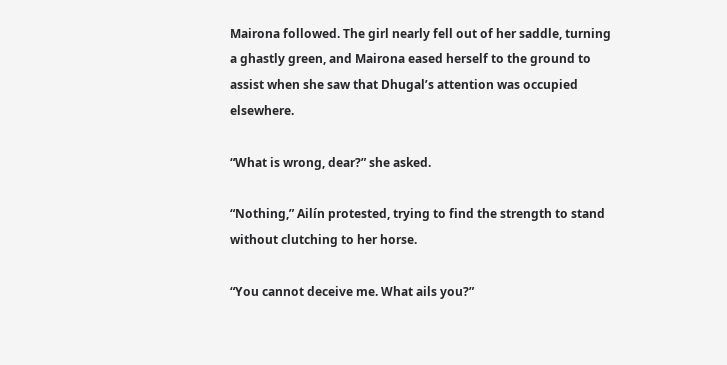Mairona followed. The girl nearly fell out of her saddle, turning a ghastly green, and Mairona eased herself to the ground to assist when she saw that Dhugal’s attention was occupied elsewhere.

“What is wrong, dear?” she asked.

“Nothing,” Ailín protested, trying to find the strength to stand without clutching to her horse.

“You cannot deceive me. What ails you?”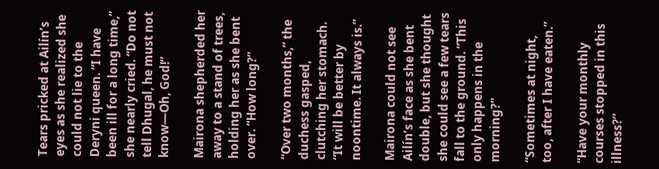Tears pricked at Ailín’s eyes as she realized she could not lie to the Deryni queen. “I have been ill for a long time,” she nearly cried. “Do not tell Dhugal, he must not know—Oh, God!”

Mairona shepherded her away to a stand of trees, holding her as she bent over. “How long?”

“Over two months,” the duchess gasped, clutching her stomach. “It will be better by noontime. It always is.”

Mairona could not see Ailín’s face as she bent double, but she thought she could see a few tears fall to the ground. “This only happens in the morning?”

“Sometimes at night, too, after I have eaten.”

“Have your monthly courses stopped in this illness?”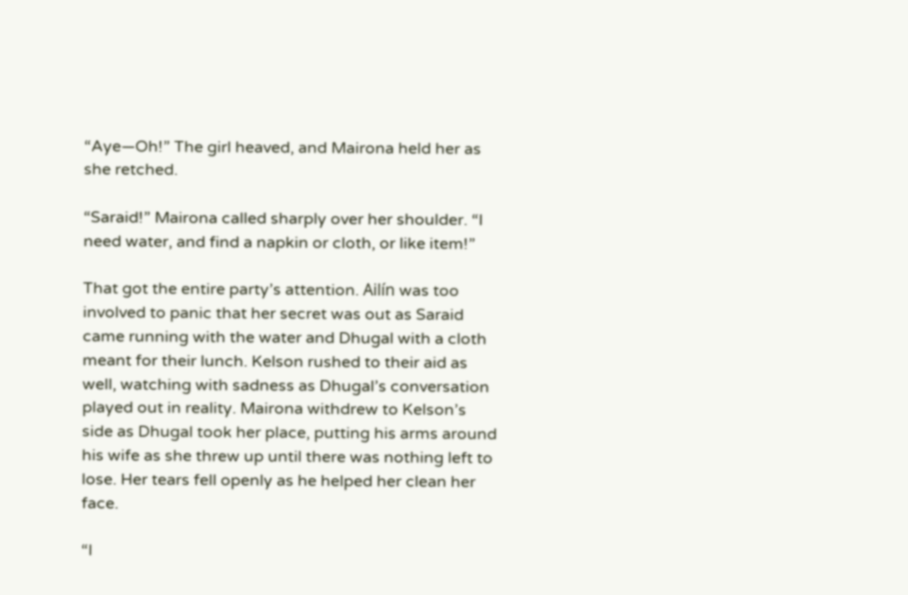“Aye—Oh!” The girl heaved, and Mairona held her as she retched.

“Saraid!” Mairona called sharply over her shoulder. “I need water, and find a napkin or cloth, or like item!”

That got the entire party’s attention. Ailín was too involved to panic that her secret was out as Saraid came running with the water and Dhugal with a cloth meant for their lunch. Kelson rushed to their aid as well, watching with sadness as Dhugal’s conversation played out in reality. Mairona withdrew to Kelson’s side as Dhugal took her place, putting his arms around his wife as she threw up until there was nothing left to lose. Her tears fell openly as he helped her clean her face.

“I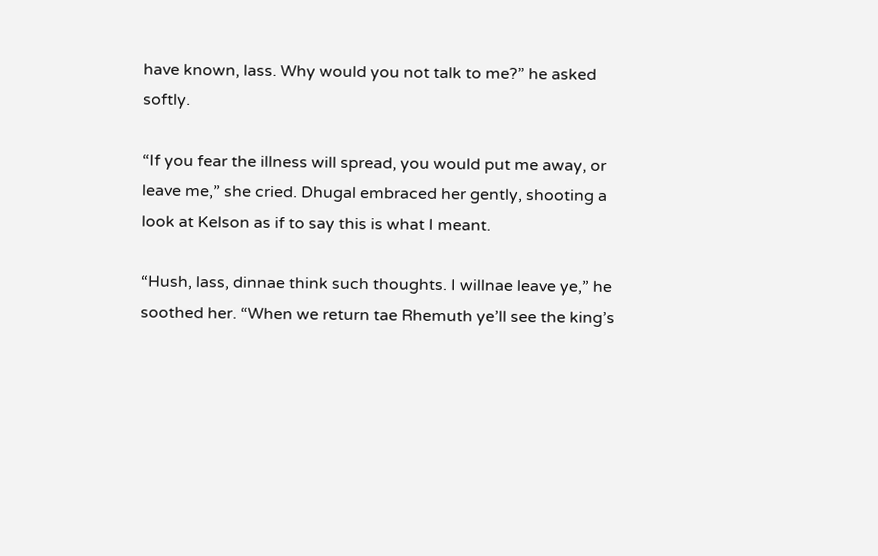have known, lass. Why would you not talk to me?” he asked softly.

“If you fear the illness will spread, you would put me away, or leave me,” she cried. Dhugal embraced her gently, shooting a look at Kelson as if to say this is what I meant.

“Hush, lass, dinnae think such thoughts. I willnae leave ye,” he soothed her. “When we return tae Rhemuth ye’ll see the king’s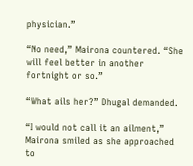physician.”

“No need,” Mairona countered. “She will feel better in another fortnight or so.”

“What ails her?” Dhugal demanded.

“I would not call it an ailment,” Mairona smiled as she approached to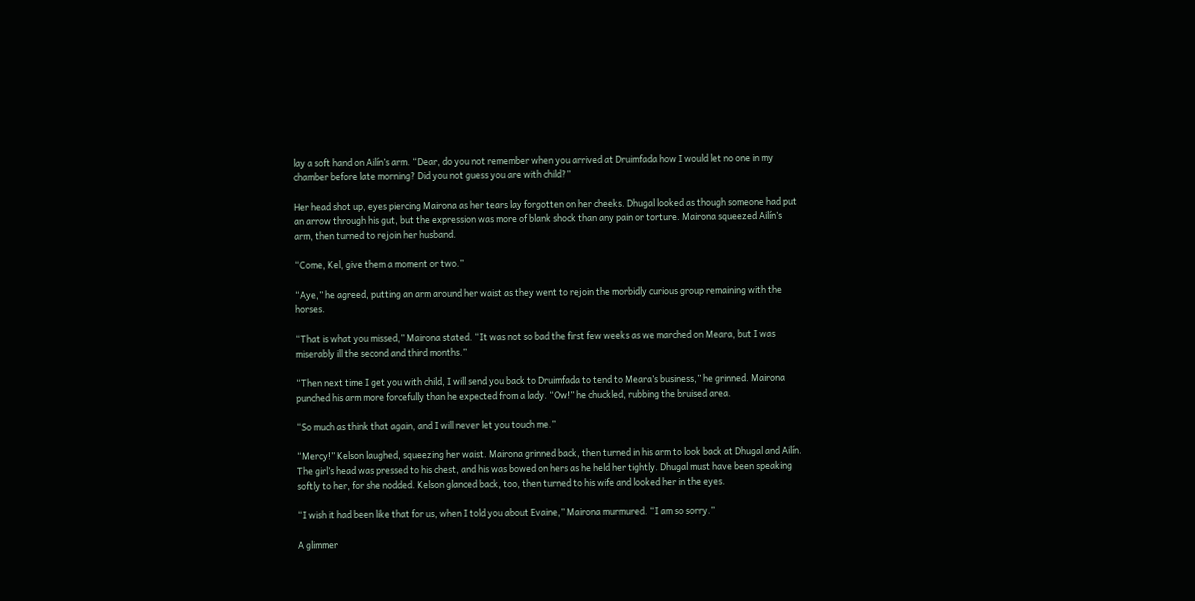lay a soft hand on Ailín’s arm. “Dear, do you not remember when you arrived at Druimfada how I would let no one in my chamber before late morning? Did you not guess you are with child?”

Her head shot up, eyes piercing Mairona as her tears lay forgotten on her cheeks. Dhugal looked as though someone had put an arrow through his gut, but the expression was more of blank shock than any pain or torture. Mairona squeezed Ailín’s arm, then turned to rejoin her husband.

“Come, Kel, give them a moment or two.”

“Aye,” he agreed, putting an arm around her waist as they went to rejoin the morbidly curious group remaining with the horses.

“That is what you missed,” Mairona stated. “It was not so bad the first few weeks as we marched on Meara, but I was miserably ill the second and third months.”

“Then next time I get you with child, I will send you back to Druimfada to tend to Meara’s business,” he grinned. Mairona punched his arm more forcefully than he expected from a lady. “Ow!” he chuckled, rubbing the bruised area.

“So much as think that again, and I will never let you touch me.”

“Mercy!” Kelson laughed, squeezing her waist. Mairona grinned back, then turned in his arm to look back at Dhugal and Ailín. The girl’s head was pressed to his chest, and his was bowed on hers as he held her tightly. Dhugal must have been speaking softly to her, for she nodded. Kelson glanced back, too, then turned to his wife and looked her in the eyes.

“I wish it had been like that for us, when I told you about Evaine,” Mairona murmured. “I am so sorry.”

A glimmer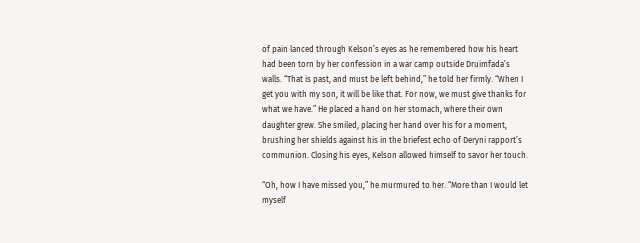of pain lanced through Kelson’s eyes as he remembered how his heart had been torn by her confession in a war camp outside Druimfada’s walls. “That is past, and must be left behind,” he told her firmly. “When I get you with my son, it will be like that. For now, we must give thanks for what we have.” He placed a hand on her stomach, where their own daughter grew. She smiled, placing her hand over his for a moment, brushing her shields against his in the briefest echo of Deryni rapport’s communion. Closing his eyes, Kelson allowed himself to savor her touch.

“Oh, how I have missed you,” he murmured to her. “More than I would let myself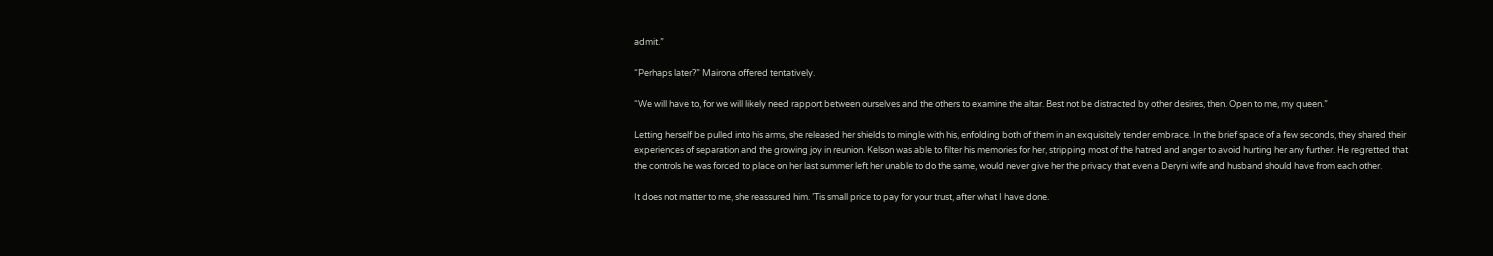admit.”

“Perhaps later?” Mairona offered tentatively.

“We will have to, for we will likely need rapport between ourselves and the others to examine the altar. Best not be distracted by other desires, then. Open to me, my queen.”

Letting herself be pulled into his arms, she released her shields to mingle with his, enfolding both of them in an exquisitely tender embrace. In the brief space of a few seconds, they shared their experiences of separation and the growing joy in reunion. Kelson was able to filter his memories for her, stripping most of the hatred and anger to avoid hurting her any further. He regretted that the controls he was forced to place on her last summer left her unable to do the same, would never give her the privacy that even a Deryni wife and husband should have from each other.

It does not matter to me, she reassured him. ’Tis small price to pay for your trust, after what I have done.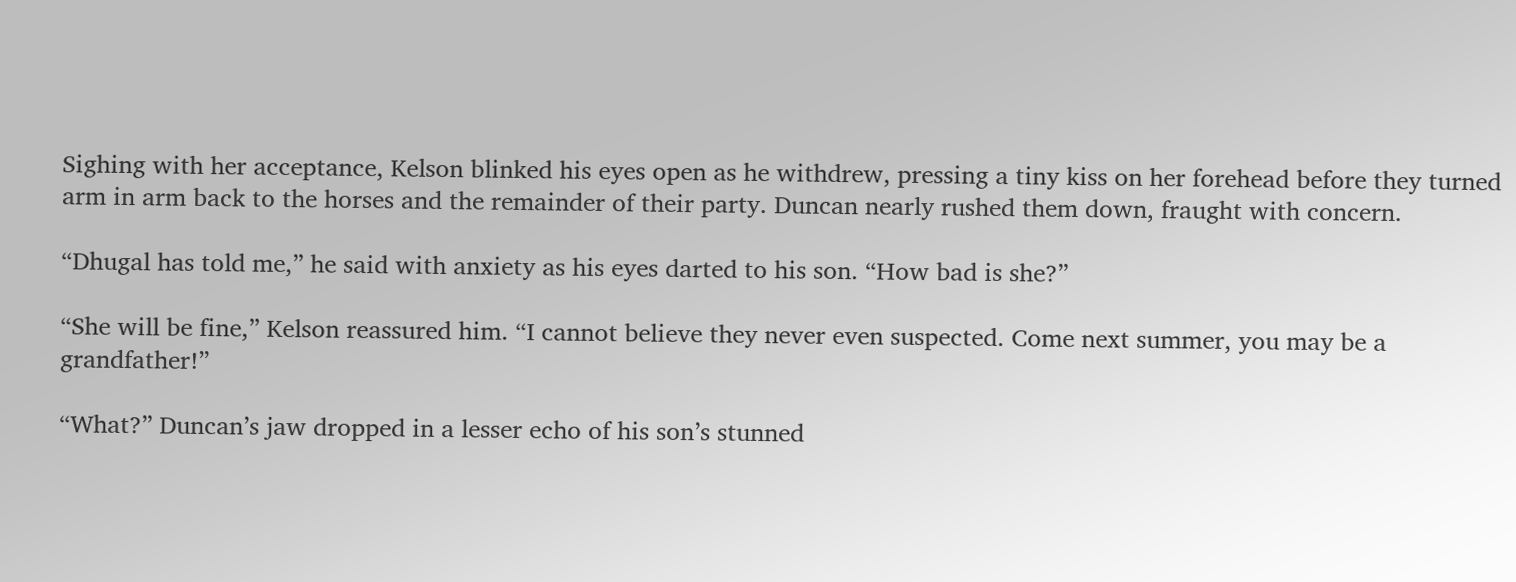Sighing with her acceptance, Kelson blinked his eyes open as he withdrew, pressing a tiny kiss on her forehead before they turned arm in arm back to the horses and the remainder of their party. Duncan nearly rushed them down, fraught with concern.

“Dhugal has told me,” he said with anxiety as his eyes darted to his son. “How bad is she?”

“She will be fine,” Kelson reassured him. “I cannot believe they never even suspected. Come next summer, you may be a grandfather!”

“What?” Duncan’s jaw dropped in a lesser echo of his son’s stunned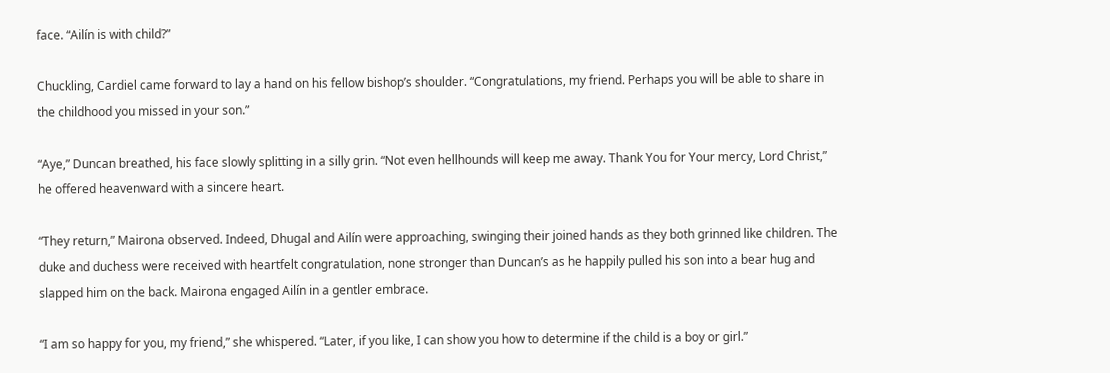face. “Ailín is with child?”

Chuckling, Cardiel came forward to lay a hand on his fellow bishop’s shoulder. “Congratulations, my friend. Perhaps you will be able to share in the childhood you missed in your son.”

“Aye,” Duncan breathed, his face slowly splitting in a silly grin. “Not even hellhounds will keep me away. Thank You for Your mercy, Lord Christ,” he offered heavenward with a sincere heart.

“They return,” Mairona observed. Indeed, Dhugal and Ailín were approaching, swinging their joined hands as they both grinned like children. The duke and duchess were received with heartfelt congratulation, none stronger than Duncan’s as he happily pulled his son into a bear hug and slapped him on the back. Mairona engaged Ailín in a gentler embrace.

“I am so happy for you, my friend,” she whispered. “Later, if you like, I can show you how to determine if the child is a boy or girl.”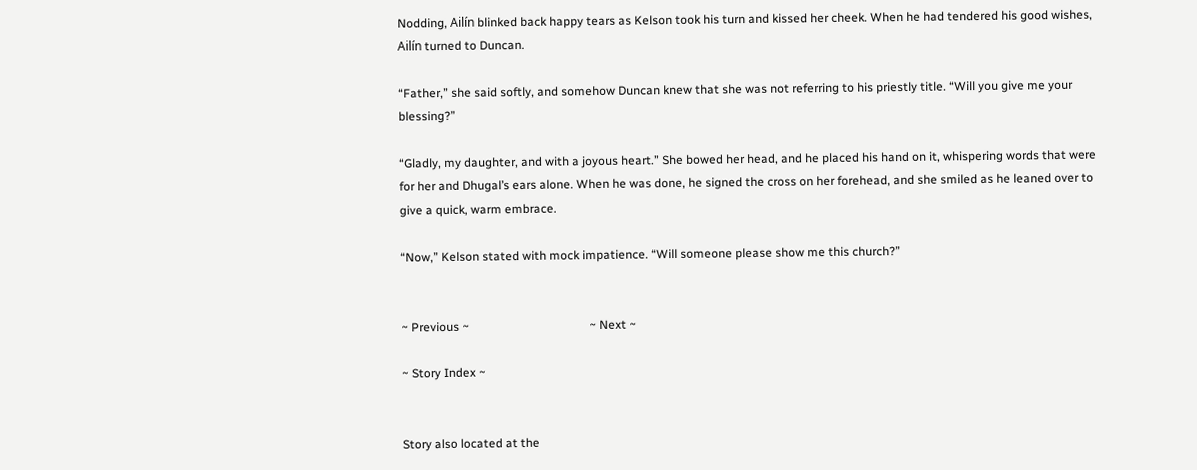Nodding, Ailín blinked back happy tears as Kelson took his turn and kissed her cheek. When he had tendered his good wishes, Ailín turned to Duncan.

“Father,” she said softly, and somehow Duncan knew that she was not referring to his priestly title. “Will you give me your blessing?”

“Gladly, my daughter, and with a joyous heart.” She bowed her head, and he placed his hand on it, whispering words that were for her and Dhugal’s ears alone. When he was done, he signed the cross on her forehead, and she smiled as he leaned over to give a quick, warm embrace.

“Now,” Kelson stated with mock impatience. “Will someone please show me this church?”


~ Previous ~                                        ~ Next ~

~ Story Index ~


Story also located at the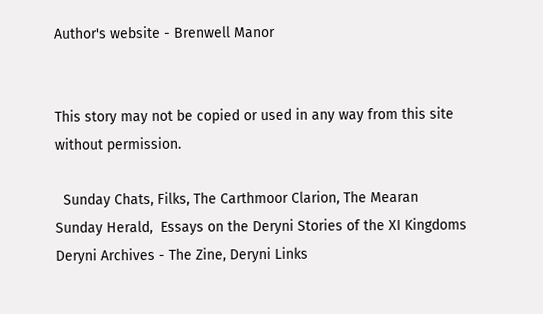Author's website - Brenwell Manor


This story may not be copied or used in any way from this site without permission.

  Sunday Chats, Filks, The Carthmoor Clarion, The Mearan Sunday Herald,  Essays on the Deryni Stories of the XI Kingdoms Deryni Archives - The Zine, Deryni Links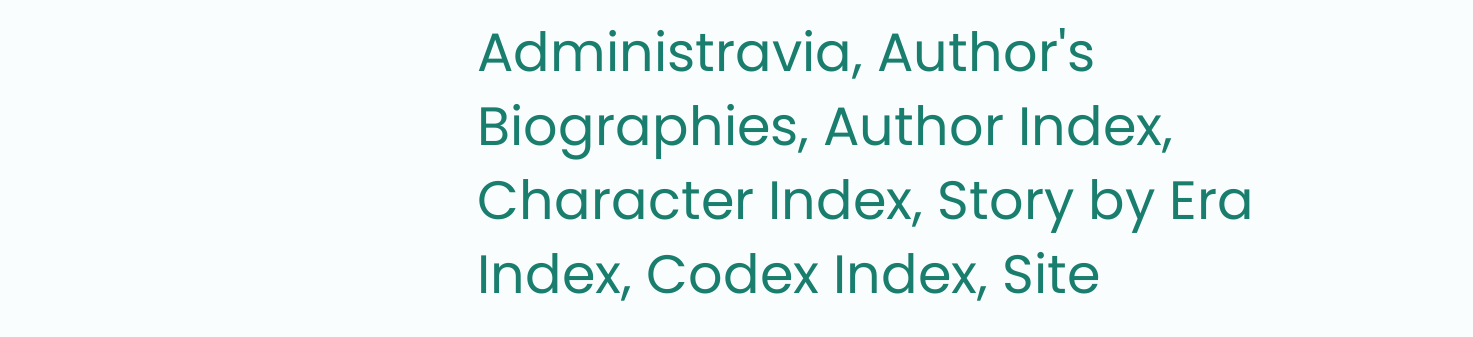Administravia, Author's Biographies, Author Index, Character Index, Story by Era Index, Codex Index, Site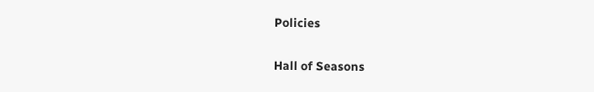Policies

Hall of Seasons